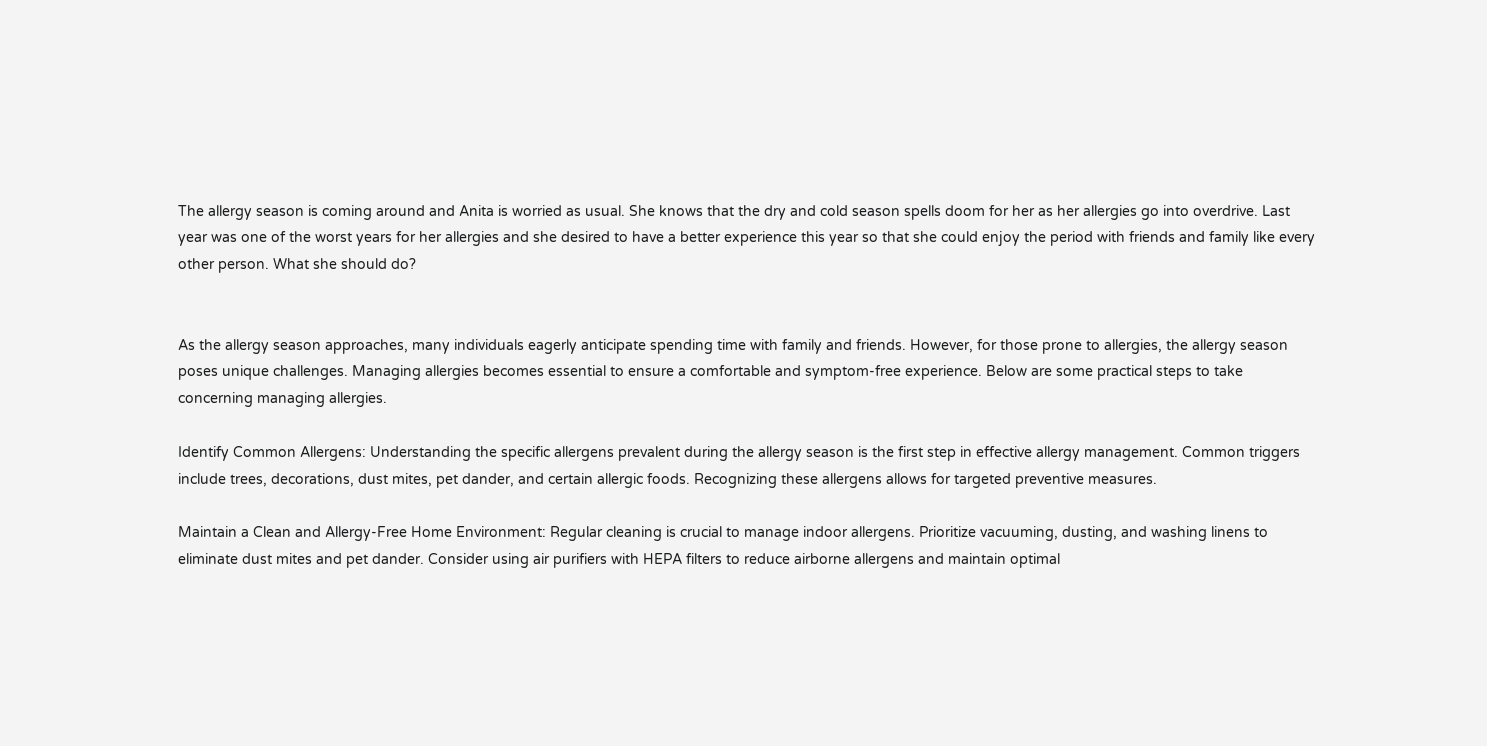The allergy season is coming around and Anita is worried as usual. She knows that the dry and cold season spells doom for her as her allergies go into overdrive. Last year was one of the worst years for her allergies and she desired to have a better experience this year so that she could enjoy the period with friends and family like every other person. What she should do?


As the allergy season approaches, many individuals eagerly anticipate spending time with family and friends. However, for those prone to allergies, the allergy season poses unique challenges. Managing allergies becomes essential to ensure a comfortable and symptom-free experience. Below are some practical steps to take concerning managing allergies.

Identify Common Allergens: Understanding the specific allergens prevalent during the allergy season is the first step in effective allergy management. Common triggers include trees, decorations, dust mites, pet dander, and certain allergic foods. Recognizing these allergens allows for targeted preventive measures.

Maintain a Clean and Allergy-Free Home Environment: Regular cleaning is crucial to manage indoor allergens. Prioritize vacuuming, dusting, and washing linens to eliminate dust mites and pet dander. Consider using air purifiers with HEPA filters to reduce airborne allergens and maintain optimal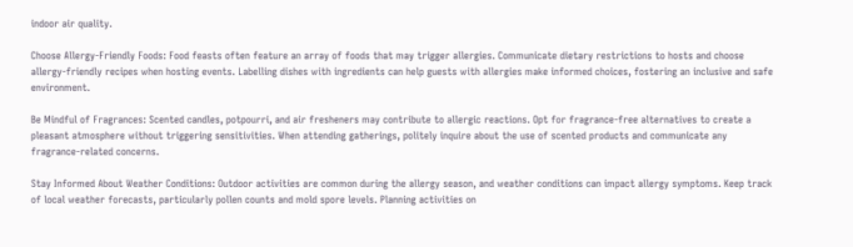indoor air quality.

Choose Allergy-Friendly Foods: Food feasts often feature an array of foods that may trigger allergies. Communicate dietary restrictions to hosts and choose allergy-friendly recipes when hosting events. Labelling dishes with ingredients can help guests with allergies make informed choices, fostering an inclusive and safe environment.

Be Mindful of Fragrances: Scented candles, potpourri, and air fresheners may contribute to allergic reactions. Opt for fragrance-free alternatives to create a pleasant atmosphere without triggering sensitivities. When attending gatherings, politely inquire about the use of scented products and communicate any fragrance-related concerns.

Stay Informed About Weather Conditions: Outdoor activities are common during the allergy season, and weather conditions can impact allergy symptoms. Keep track of local weather forecasts, particularly pollen counts and mold spore levels. Planning activities on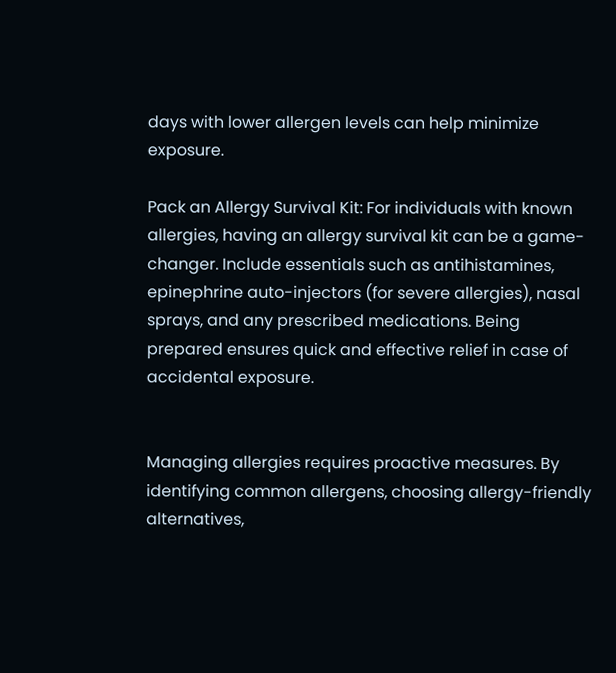days with lower allergen levels can help minimize exposure.

Pack an Allergy Survival Kit: For individuals with known allergies, having an allergy survival kit can be a game-changer. Include essentials such as antihistamines, epinephrine auto-injectors (for severe allergies), nasal sprays, and any prescribed medications. Being prepared ensures quick and effective relief in case of accidental exposure.


Managing allergies requires proactive measures. By identifying common allergens, choosing allergy-friendly alternatives,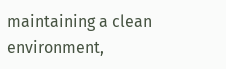maintaining a clean environment,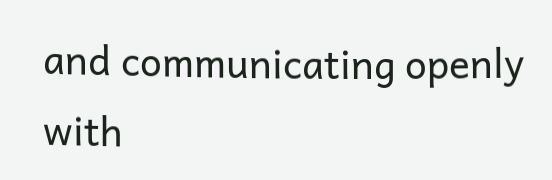and communicating openly with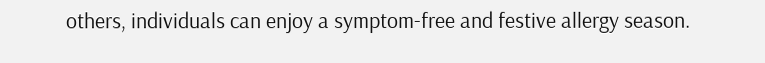others, individuals can enjoy a symptom-free and festive allergy season.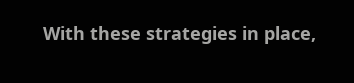With these strategies in place,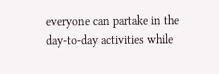everyone can partake in the day-to-day activities while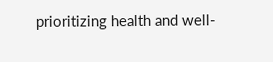prioritizing health and well-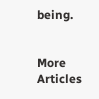being.


More Articles